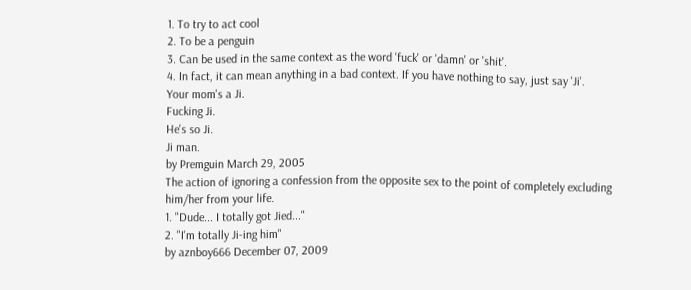1. To try to act cool
2. To be a penguin
3. Can be used in the same context as the word 'fuck' or 'damn' or 'shit'.
4. In fact, it can mean anything in a bad context. If you have nothing to say, just say 'Ji'.
Your mom's a Ji.
Fucking Ji.
He's so Ji.
Ji man.
by Premguin March 29, 2005
The action of ignoring a confession from the opposite sex to the point of completely excluding him/her from your life.
1. "Dude... I totally got Jied..."
2. "I'm totally Ji-ing him"
by aznboy666 December 07, 2009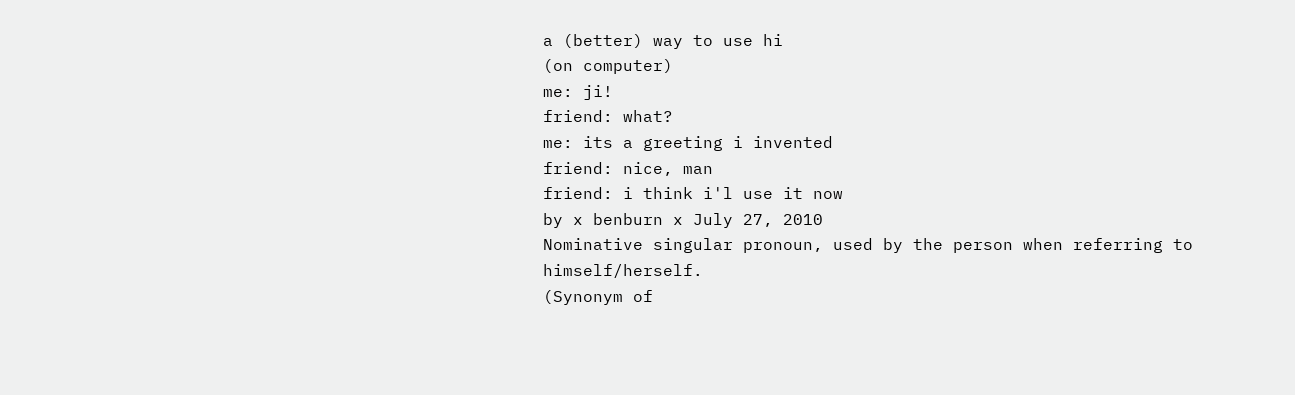a (better) way to use hi
(on computer)
me: ji!
friend: what?
me: its a greeting i invented
friend: nice, man
friend: i think i'l use it now
by x benburn x July 27, 2010
Nominative singular pronoun, used by the person when referring to himself/herself.
(Synonym of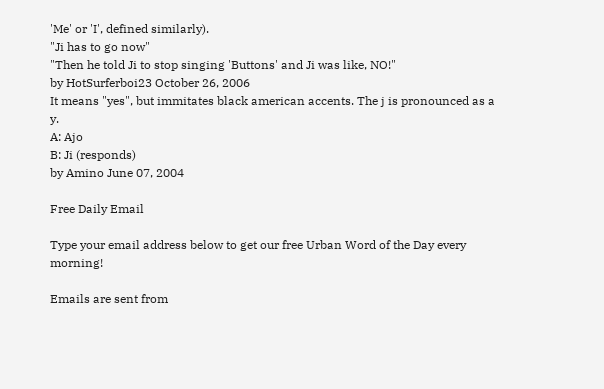'Me' or 'I', defined similarly).
"Ji has to go now"
"Then he told Ji to stop singing 'Buttons' and Ji was like, NO!"
by HotSurferboi23 October 26, 2006
It means "yes", but immitates black american accents. The j is pronounced as a y.
A: Ajo
B: Ji (responds)
by Amino June 07, 2004

Free Daily Email

Type your email address below to get our free Urban Word of the Day every morning!

Emails are sent from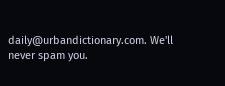daily@urbandictionary.com. We'll never spam you.